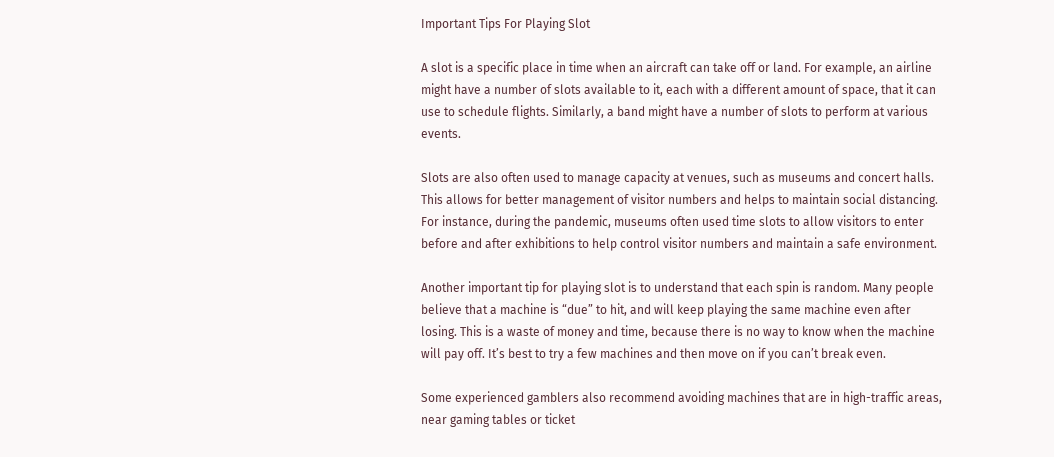Important Tips For Playing Slot

A slot is a specific place in time when an aircraft can take off or land. For example, an airline might have a number of slots available to it, each with a different amount of space, that it can use to schedule flights. Similarly, a band might have a number of slots to perform at various events.

Slots are also often used to manage capacity at venues, such as museums and concert halls. This allows for better management of visitor numbers and helps to maintain social distancing. For instance, during the pandemic, museums often used time slots to allow visitors to enter before and after exhibitions to help control visitor numbers and maintain a safe environment.

Another important tip for playing slot is to understand that each spin is random. Many people believe that a machine is “due” to hit, and will keep playing the same machine even after losing. This is a waste of money and time, because there is no way to know when the machine will pay off. It’s best to try a few machines and then move on if you can’t break even.

Some experienced gamblers also recommend avoiding machines that are in high-traffic areas, near gaming tables or ticket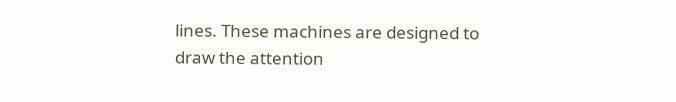lines. These machines are designed to draw the attention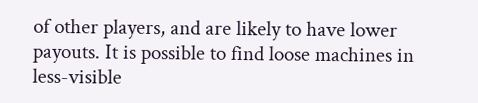of other players, and are likely to have lower payouts. It is possible to find loose machines in less-visible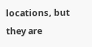locations, but they are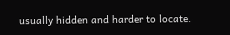usually hidden and harder to locate.